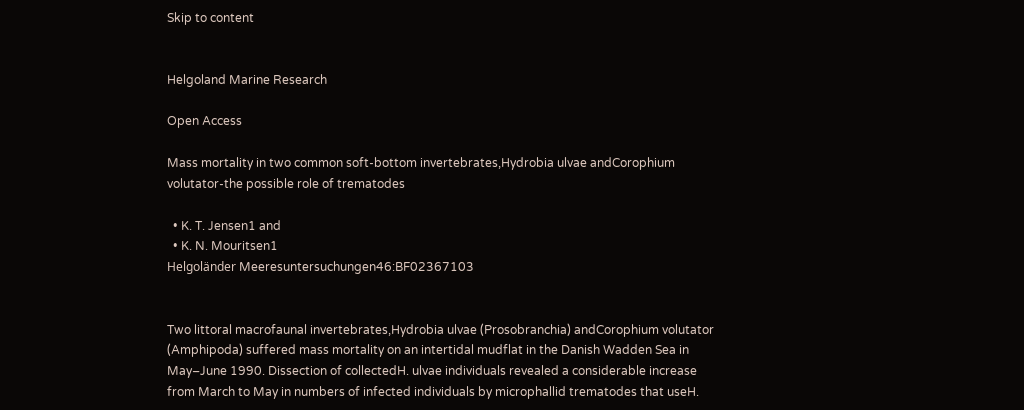Skip to content


Helgoland Marine Research

Open Access

Mass mortality in two common soft-bottom invertebrates,Hydrobia ulvae andCorophium volutator-the possible role of trematodes

  • K. T. Jensen1 and
  • K. N. Mouritsen1
Helgoländer Meeresuntersuchungen46:BF02367103


Two littoral macrofaunal invertebrates,Hydrobia ulvae (Prosobranchia) andCorophium volutator (Amphipoda) suffered mass mortality on an intertidal mudflat in the Danish Wadden Sea in May–June 1990. Dissection of collectedH. ulvae individuals revealed a considerable increase from March to May in numbers of infected individuals by microphallid trematodes that useH.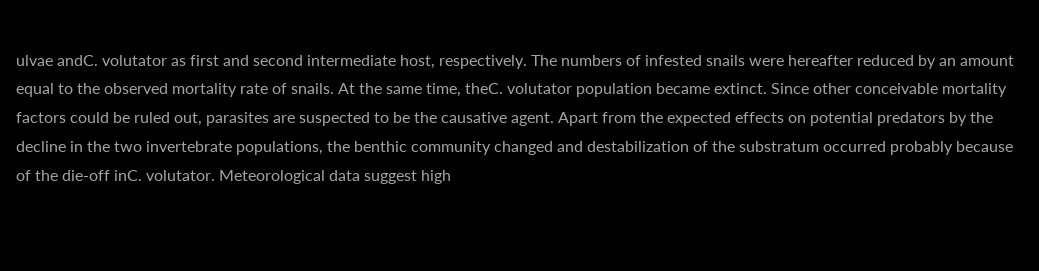ulvae andC. volutator as first and second intermediate host, respectively. The numbers of infested snails were hereafter reduced by an amount equal to the observed mortality rate of snails. At the same time, theC. volutator population became extinct. Since other conceivable mortality factors could be ruled out, parasites are suspected to be the causative agent. Apart from the expected effects on potential predators by the decline in the two invertebrate populations, the benthic community changed and destabilization of the substratum occurred probably because of the die-off inC. volutator. Meteorological data suggest high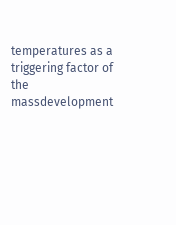temperatures as a triggering factor of the massdevelopment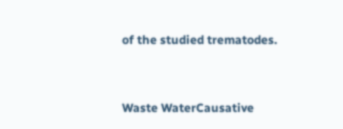of the studied trematodes.


Waste WaterCausative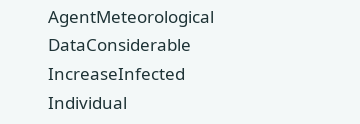AgentMeteorological DataConsiderable IncreaseInfected Individual